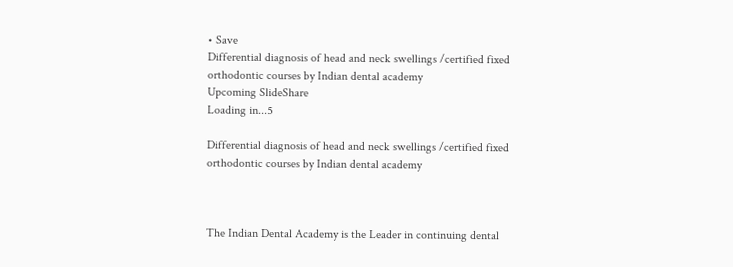• Save
Differential diagnosis of head and neck swellings /certified fixed orthodontic courses by Indian dental academy
Upcoming SlideShare
Loading in...5

Differential diagnosis of head and neck swellings /certified fixed orthodontic courses by Indian dental academy



The Indian Dental Academy is the Leader in continuing dental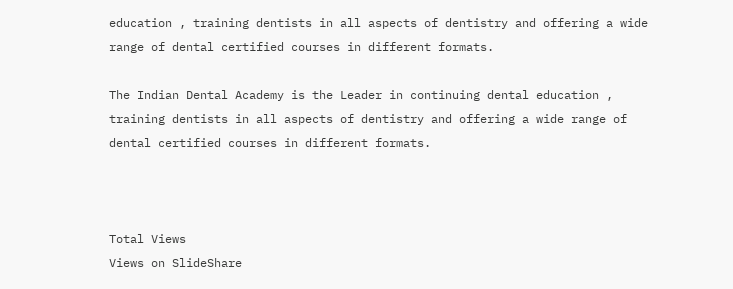education , training dentists in all aspects of dentistry and offering a wide range of dental certified courses in different formats.

The Indian Dental Academy is the Leader in continuing dental education , training dentists in all aspects of dentistry and offering a wide range of dental certified courses in different formats.



Total Views
Views on SlideShare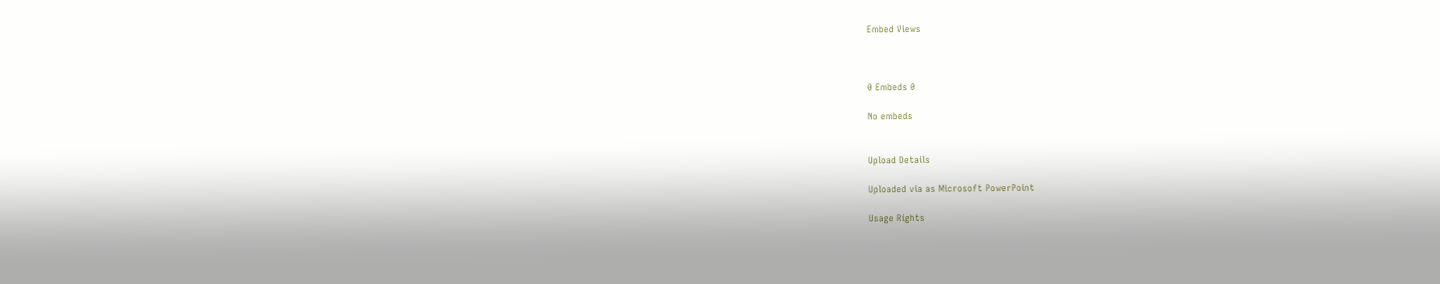Embed Views



0 Embeds 0

No embeds


Upload Details

Uploaded via as Microsoft PowerPoint

Usage Rights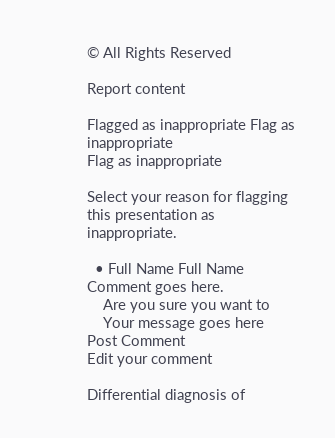© All Rights Reserved

Report content

Flagged as inappropriate Flag as inappropriate
Flag as inappropriate

Select your reason for flagging this presentation as inappropriate.

  • Full Name Full Name Comment goes here.
    Are you sure you want to
    Your message goes here
Post Comment
Edit your comment

Differential diagnosis of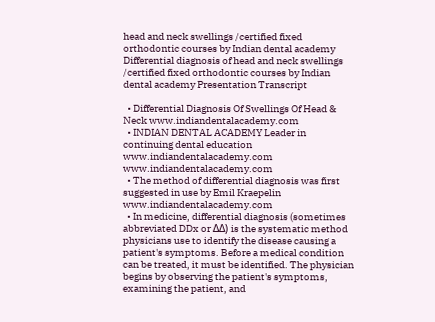head and neck swellings /certified fixed orthodontic courses by Indian dental academy Differential diagnosis of head and neck swellings /certified fixed orthodontic courses by Indian dental academy Presentation Transcript

  • Differential Diagnosis Of Swellings Of Head & Neck www.indiandentalacademy.com
  • INDIAN DENTAL ACADEMY Leader in continuing dental education www.indiandentalacademy.com www.indiandentalacademy.com
  • The method of differential diagnosis was first suggested in use by Emil Kraepelin www.indiandentalacademy.com
  • In medicine, differential diagnosis (sometimes abbreviated DDx or ΔΔ) is the systematic method physicians use to identify the disease causing a patient's symptoms. Before a medical condition can be treated, it must be identified. The physician begins by observing the patient's symptoms, examining the patient, and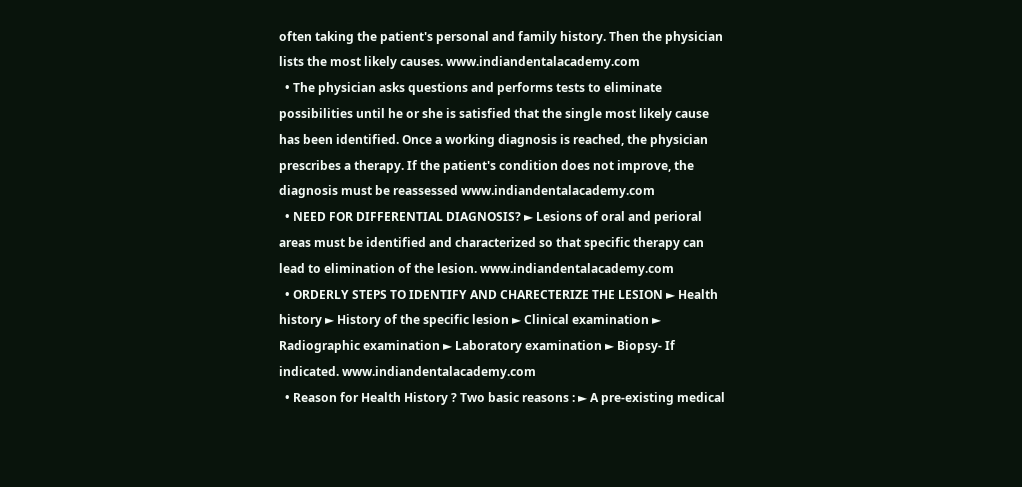often taking the patient's personal and family history. Then the physician lists the most likely causes. www.indiandentalacademy.com
  • The physician asks questions and performs tests to eliminate possibilities until he or she is satisfied that the single most likely cause has been identified. Once a working diagnosis is reached, the physician prescribes a therapy. If the patient's condition does not improve, the diagnosis must be reassessed www.indiandentalacademy.com
  • NEED FOR DIFFERENTIAL DIAGNOSIS? ► Lesions of oral and perioral areas must be identified and characterized so that specific therapy can lead to elimination of the lesion. www.indiandentalacademy.com
  • ORDERLY STEPS TO IDENTIFY AND CHARECTERIZE THE LESION ► Health history ► History of the specific lesion ► Clinical examination ► Radiographic examination ► Laboratory examination ► Biopsy- If indicated. www.indiandentalacademy.com
  • Reason for Health History ? Two basic reasons : ► A pre-existing medical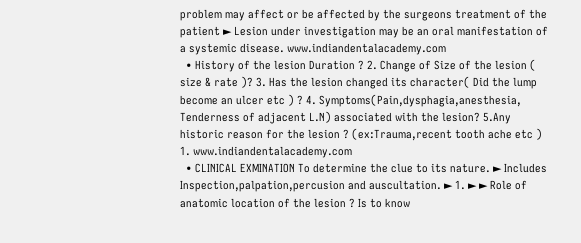problem may affect or be affected by the surgeons treatment of the patient ► Lesion under investigation may be an oral manifestation of a systemic disease. www.indiandentalacademy.com
  • History of the lesion Duration ? 2. Change of Size of the lesion ( size & rate )? 3. Has the lesion changed its character( Did the lump become an ulcer etc ) ? 4. Symptoms(Pain,dysphagia,anesthesia, Tenderness of adjacent L.N) associated with the lesion? 5.Any historic reason for the lesion ? (ex:Trauma,recent tooth ache etc ) 1. www.indiandentalacademy.com
  • CLINICAL EXMINATION To determine the clue to its nature. ► Includes Inspection,palpation,percusion and auscultation. ► 1. ► ► Role of anatomic location of the lesion ? Is to know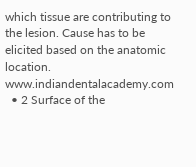which tissue are contributing to the lesion. Cause has to be elicited based on the anatomic location. www.indiandentalacademy.com
  • 2 Surface of the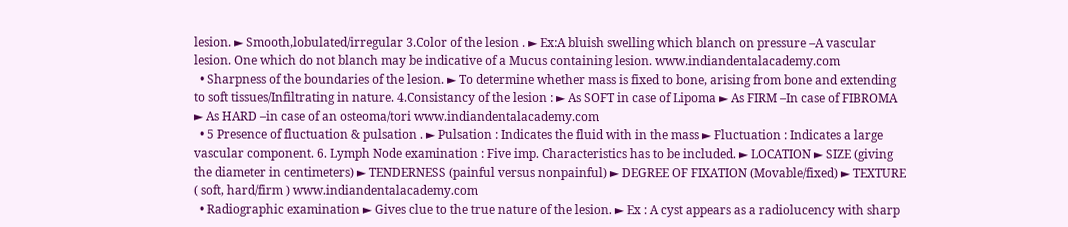lesion. ► Smooth,lobulated/irregular 3.Color of the lesion . ► Ex:A bluish swelling which blanch on pressure –A vascular lesion. One which do not blanch may be indicative of a Mucus containing lesion. www.indiandentalacademy.com
  • Sharpness of the boundaries of the lesion. ► To determine whether mass is fixed to bone, arising from bone and extending to soft tissues/Infiltrating in nature. 4.Consistancy of the lesion : ► As SOFT in case of Lipoma ► As FIRM –In case of FIBROMA ► As HARD –in case of an osteoma/tori www.indiandentalacademy.com
  • 5 Presence of fluctuation & pulsation . ► Pulsation : Indicates the fluid with in the mass ► Fluctuation : Indicates a large vascular component. 6. Lymph Node examination : Five imp. Characteristics has to be included. ► LOCATION ► SIZE (giving the diameter in centimeters) ► TENDERNESS (painful versus nonpainful) ► DEGREE OF FIXATION (Movable/fixed) ► TEXTURE ( soft, hard/firm ) www.indiandentalacademy.com
  • Radiographic examination ► Gives clue to the true nature of the lesion. ► Ex : A cyst appears as a radiolucency with sharp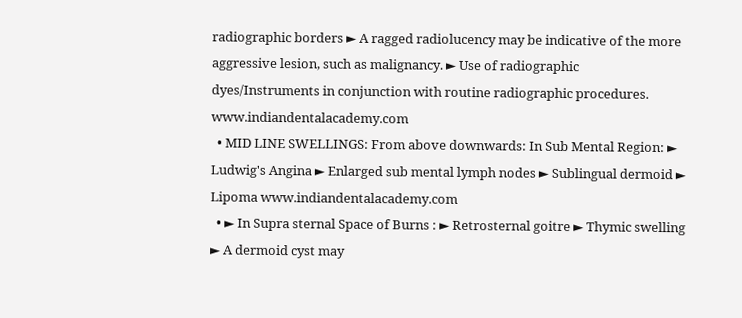radiographic borders ► A ragged radiolucency may be indicative of the more aggressive lesion, such as malignancy. ► Use of radiographic dyes/Instruments in conjunction with routine radiographic procedures. www.indiandentalacademy.com
  • MID LINE SWELLINGS: From above downwards: In Sub Mental Region: ► Ludwig's Angina ► Enlarged sub mental lymph nodes ► Sublingual dermoid ► Lipoma www.indiandentalacademy.com
  • ► In Supra sternal Space of Burns : ► Retrosternal goitre ► Thymic swelling ► A dermoid cyst may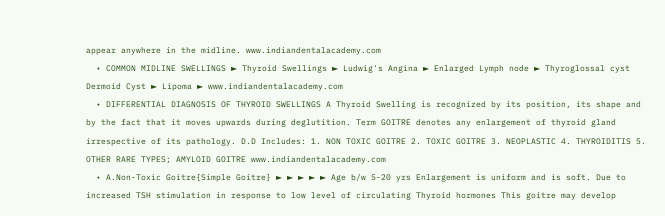appear anywhere in the midline. www.indiandentalacademy.com
  • COMMON MIDLINE SWELLINGS ► Thyroid Swellings ► Ludwig's Angina ► Enlarged Lymph node ► Thyroglossal cyst Dermoid Cyst ► Lipoma ► www.indiandentalacademy.com
  • DIFFERENTIAL DIAGNOSIS OF THYROID SWELLINGS A Thyroid Swelling is recognized by its position, its shape and by the fact that it moves upwards during deglutition. Term GOITRE denotes any enlargement of thyroid gland irrespective of its pathology. D.D Includes: 1. NON TOXIC GOITRE 2. TOXIC GOITRE 3. NEOPLASTIC 4. THYROIDITIS 5. OTHER RARE TYPES; AMYLOID GOITRE www.indiandentalacademy.com
  • A.Non-Toxic Goitre{Simple Goitre} ► ► ► ► ► Age b/w 5-20 yrs Enlargement is uniform and is soft. Due to increased TSH stimulation in response to low level of circulating Thyroid hormones This goitre may develop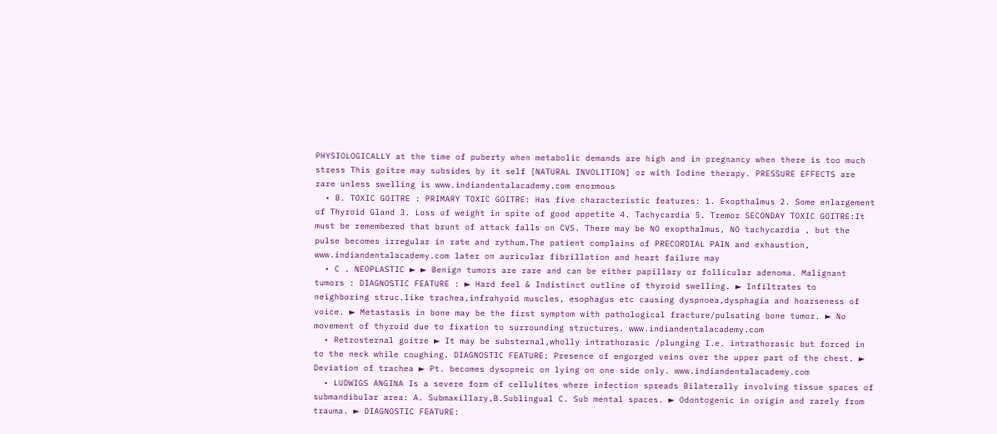PHYSIOLOGICALLY at the time of puberty when metabolic demands are high and in pregnancy when there is too much stress This goitre may subsides by it self [NATURAL INVOLITION] or with Iodine therapy. PRESSURE EFFECTS are rare unless swelling is www.indiandentalacademy.com enormous
  • B. TOXIC GOITRE : PRIMARY TOXIC GOITRE: Has five characteristic features: 1. Exopthalmus 2. Some enlargement of Thyroid Gland 3. Loss of weight in spite of good appetite 4. Tachycardia 5. Tremor SECONDAY TOXIC GOITRE:It must be remembered that brunt of attack falls on CVS. There may be NO exopthalmus, NO tachycardia , but the pulse becomes irregular in rate and rythum.The patient complains of PRECORDIAL PAIN and exhaustion, www.indiandentalacademy.com later on auricular fibrillation and heart failure may
  • C . NEOPLASTIC ► ► Benign tumors are rare and can be either papillary or follicular adenoma. Malignant tumors : DIAGNOSTIC FEATURE : ► Hard feel & Indistinct outline of thyroid swelling. ► Infiltrates to neighboring struc.like trachea,infrahyoid muscles, esophagus etc causing dyspnoea,dysphagia and hoarseness of voice. ► Metastasis in bone may be the first symptom with pathological fracture/pulsating bone tumor. ► No movement of thyroid due to fixation to surrounding structures. www.indiandentalacademy.com
  • Retrosternal goitre ► It may be substernal,wholly intrathorasic /plunging I.e. intrathorasic but forced in to the neck while coughing. DIAGNOSTIC FEATURE: Presence of engorged veins over the upper part of the chest. ► Deviation of trachea ► Pt. becomes dysopneic on lying on one side only. www.indiandentalacademy.com
  • LUDWIGS ANGINA Is a severe form of cellulites where infection spreads Bilaterally involving tissue spaces of submandibular area: A. Submaxillary,B.Sublingual C. Sub mental spaces. ► Odontogenic in origin and rarely from trauma. ► DIAGNOSTIC FEATURE: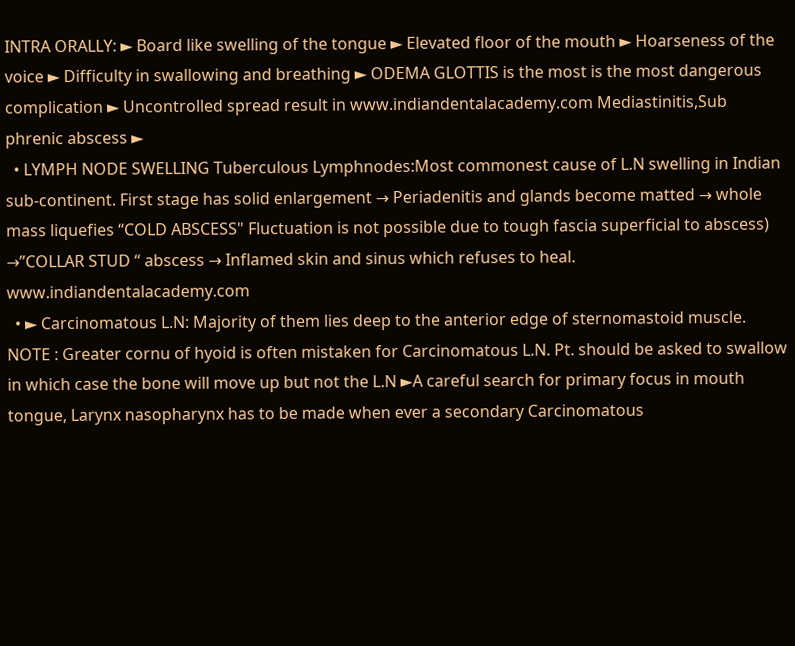INTRA ORALLY: ► Board like swelling of the tongue ► Elevated floor of the mouth ► Hoarseness of the voice ► Difficulty in swallowing and breathing ► ODEMA GLOTTIS is the most is the most dangerous complication ► Uncontrolled spread result in www.indiandentalacademy.com Mediastinitis,Sub phrenic abscess ►
  • LYMPH NODE SWELLING Tuberculous Lymphnodes:Most commonest cause of L.N swelling in Indian sub-continent. First stage has solid enlargement → Periadenitis and glands become matted → whole mass liquefies “COLD ABSCESS" Fluctuation is not possible due to tough fascia superficial to abscess) →”COLLAR STUD “ abscess → Inflamed skin and sinus which refuses to heal. www.indiandentalacademy.com
  • ► Carcinomatous L.N: Majority of them lies deep to the anterior edge of sternomastoid muscle. NOTE : Greater cornu of hyoid is often mistaken for Carcinomatous L.N. Pt. should be asked to swallow in which case the bone will move up but not the L.N ►A careful search for primary focus in mouth tongue, Larynx nasopharynx has to be made when ever a secondary Carcinomatous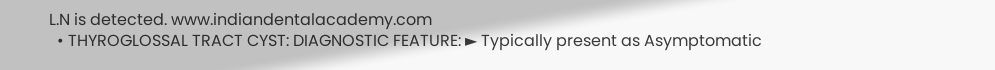L.N is detected. www.indiandentalacademy.com
  • THYROGLOSSAL TRACT CYST: DIAGNOSTIC FEATURE: ► Typically present as Asymptomatic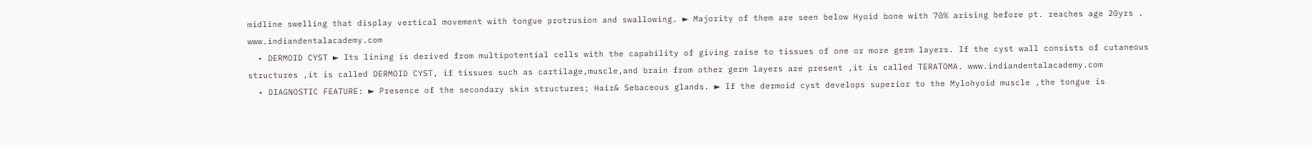midline swelling that display vertical movement with tongue protrusion and swallowing. ► Majority of them are seen below Hyoid bone with 70% arising before pt. reaches age 20yrs . www.indiandentalacademy.com
  • DERMOID CYST ► Its lining is derived from multipotential cells with the capability of giving raise to tissues of one or more germ layers. If the cyst wall consists of cutaneous structures ,it is called DERMOID CYST, if tissues such as cartilage,muscle,and brain from other germ layers are present ,it is called TERATOMA. www.indiandentalacademy.com
  • DIAGNOSTIC FEATURE: ► Presence of the secondary skin structures; Hair& Sebaceous glands. ► If the dermoid cyst develops superior to the Mylohyoid muscle ,the tongue is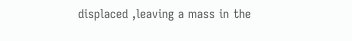displaced ,leaving a mass in the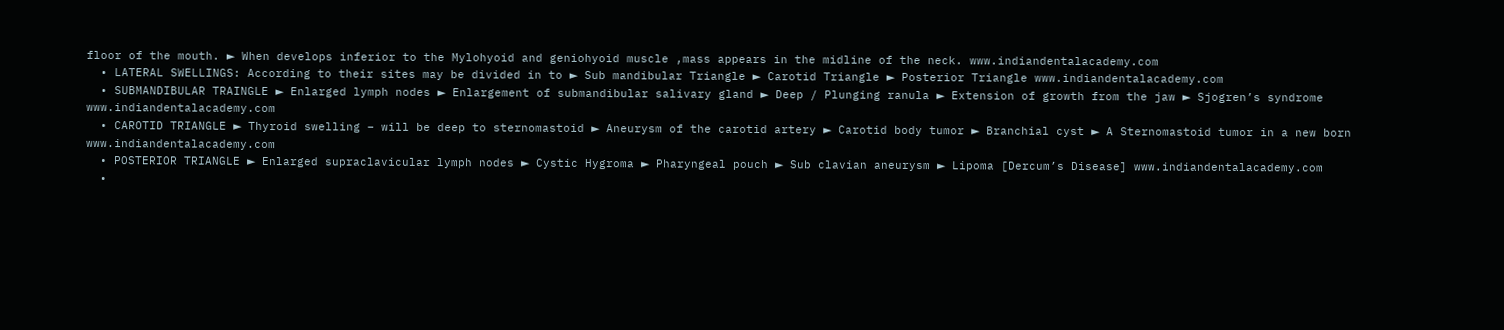floor of the mouth. ► When develops inferior to the Mylohyoid and geniohyoid muscle ,mass appears in the midline of the neck. www.indiandentalacademy.com
  • LATERAL SWELLINGS: According to their sites may be divided in to ► Sub mandibular Triangle ► Carotid Triangle ► Posterior Triangle www.indiandentalacademy.com
  • SUBMANDIBULAR TRAINGLE ► Enlarged lymph nodes ► Enlargement of submandibular salivary gland ► Deep / Plunging ranula ► Extension of growth from the jaw ► Sjogren’s syndrome www.indiandentalacademy.com
  • CAROTID TRIANGLE ► Thyroid swelling – will be deep to sternomastoid ► Aneurysm of the carotid artery ► Carotid body tumor ► Branchial cyst ► A Sternomastoid tumor in a new born www.indiandentalacademy.com
  • POSTERIOR TRIANGLE ► Enlarged supraclavicular lymph nodes ► Cystic Hygroma ► Pharyngeal pouch ► Sub clavian aneurysm ► Lipoma [Dercum’s Disease] www.indiandentalacademy.com
  •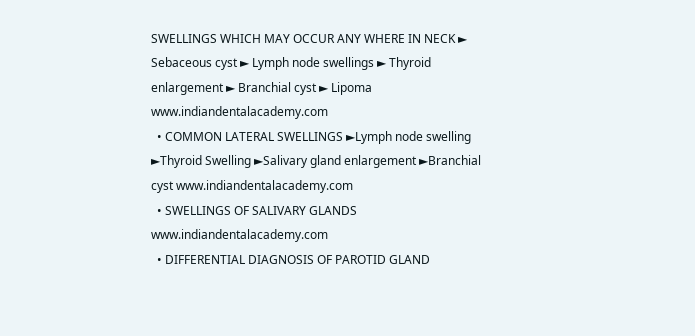SWELLINGS WHICH MAY OCCUR ANY WHERE IN NECK ► Sebaceous cyst ► Lymph node swellings ► Thyroid enlargement ► Branchial cyst ► Lipoma www.indiandentalacademy.com
  • COMMON LATERAL SWELLINGS ►Lymph node swelling ►Thyroid Swelling ►Salivary gland enlargement ►Branchial cyst www.indiandentalacademy.com
  • SWELLINGS OF SALIVARY GLANDS www.indiandentalacademy.com
  • DIFFERENTIAL DIAGNOSIS OF PAROTID GLAND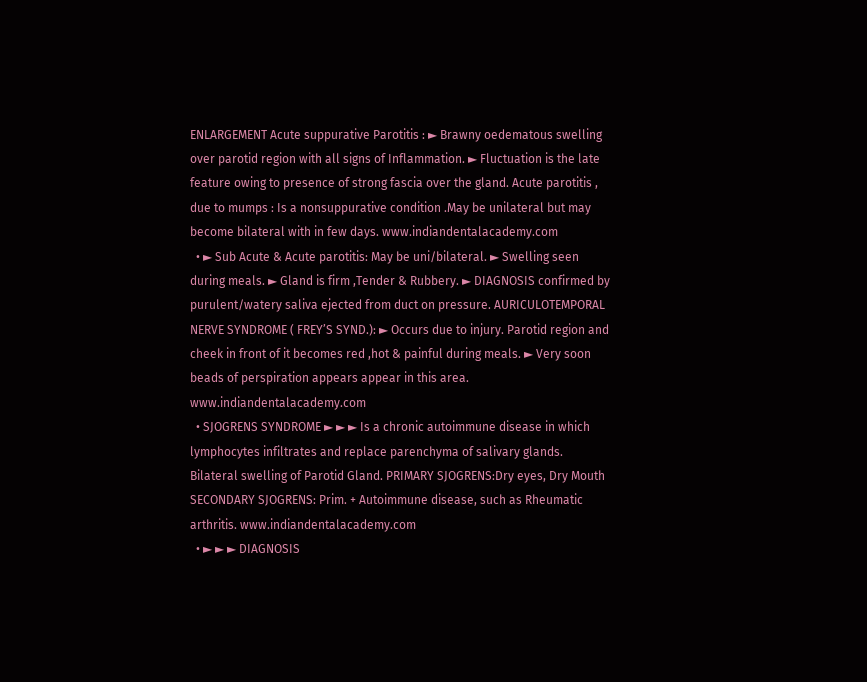ENLARGEMENT Acute suppurative Parotitis : ► Brawny oedematous swelling over parotid region with all signs of Inflammation. ► Fluctuation is the late feature owing to presence of strong fascia over the gland. Acute parotitis , due to mumps : Is a nonsuppurative condition .May be unilateral but may become bilateral with in few days. www.indiandentalacademy.com
  • ► Sub Acute & Acute parotitis: May be uni/bilateral. ► Swelling seen during meals. ► Gland is firm ,Tender & Rubbery. ► DIAGNOSIS confirmed by purulent/watery saliva ejected from duct on pressure. AURICULOTEMPORAL NERVE SYNDROME ( FREY’S SYND.): ► Occurs due to injury. Parotid region and cheek in front of it becomes red ,hot & painful during meals. ► Very soon beads of perspiration appears appear in this area. www.indiandentalacademy.com
  • SJOGRENS SYNDROME ► ► ► Is a chronic autoimmune disease in which lymphocytes infiltrates and replace parenchyma of salivary glands. Bilateral swelling of Parotid Gland. PRIMARY SJOGRENS:Dry eyes, Dry Mouth SECONDARY SJOGRENS: Prim. + Autoimmune disease, such as Rheumatic arthritis. www.indiandentalacademy.com
  • ► ► ► DIAGNOSIS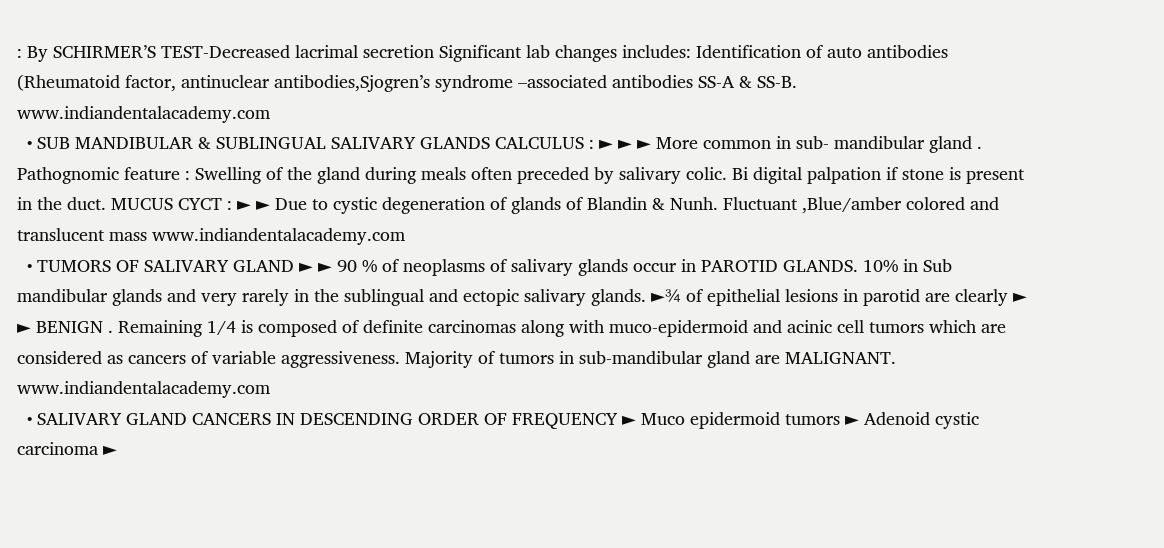: By SCHIRMER’S TEST-Decreased lacrimal secretion Significant lab changes includes: Identification of auto antibodies (Rheumatoid factor, antinuclear antibodies,Sjogren’s syndrome –associated antibodies SS-A & SS-B. www.indiandentalacademy.com
  • SUB MANDIBULAR & SUBLINGUAL SALIVARY GLANDS CALCULUS : ► ► ► More common in sub- mandibular gland . Pathognomic feature : Swelling of the gland during meals often preceded by salivary colic. Bi digital palpation if stone is present in the duct. MUCUS CYCT : ► ► Due to cystic degeneration of glands of Blandin & Nunh. Fluctuant ,Blue/amber colored and translucent mass www.indiandentalacademy.com
  • TUMORS OF SALIVARY GLAND ► ► 90 % of neoplasms of salivary glands occur in PAROTID GLANDS. 10% in Sub mandibular glands and very rarely in the sublingual and ectopic salivary glands. ►¾ of epithelial lesions in parotid are clearly ► ► BENIGN . Remaining 1/4 is composed of definite carcinomas along with muco-epidermoid and acinic cell tumors which are considered as cancers of variable aggressiveness. Majority of tumors in sub-mandibular gland are MALIGNANT. www.indiandentalacademy.com
  • SALIVARY GLAND CANCERS IN DESCENDING ORDER OF FREQUENCY ► Muco epidermoid tumors ► Adenoid cystic carcinoma ►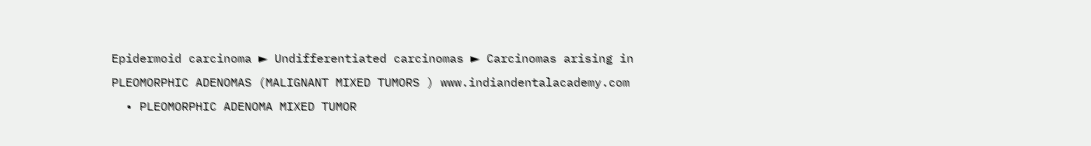Epidermoid carcinoma ► Undifferentiated carcinomas ► Carcinomas arising in PLEOMORPHIC ADENOMAS (MALIGNANT MIXED TUMORS ) www.indiandentalacademy.com
  • PLEOMORPHIC ADENOMA MIXED TUMOR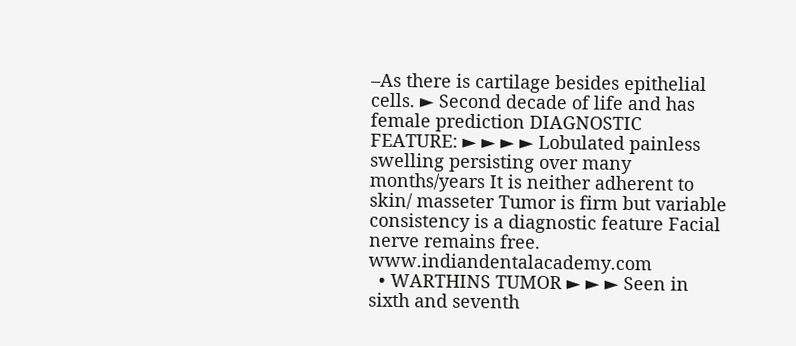–As there is cartilage besides epithelial cells. ► Second decade of life and has female prediction DIAGNOSTIC FEATURE: ► ► ► ► Lobulated painless swelling persisting over many months/years It is neither adherent to skin/ masseter Tumor is firm but variable consistency is a diagnostic feature Facial nerve remains free. www.indiandentalacademy.com
  • WARTHINS TUMOR ► ► ► Seen in sixth and seventh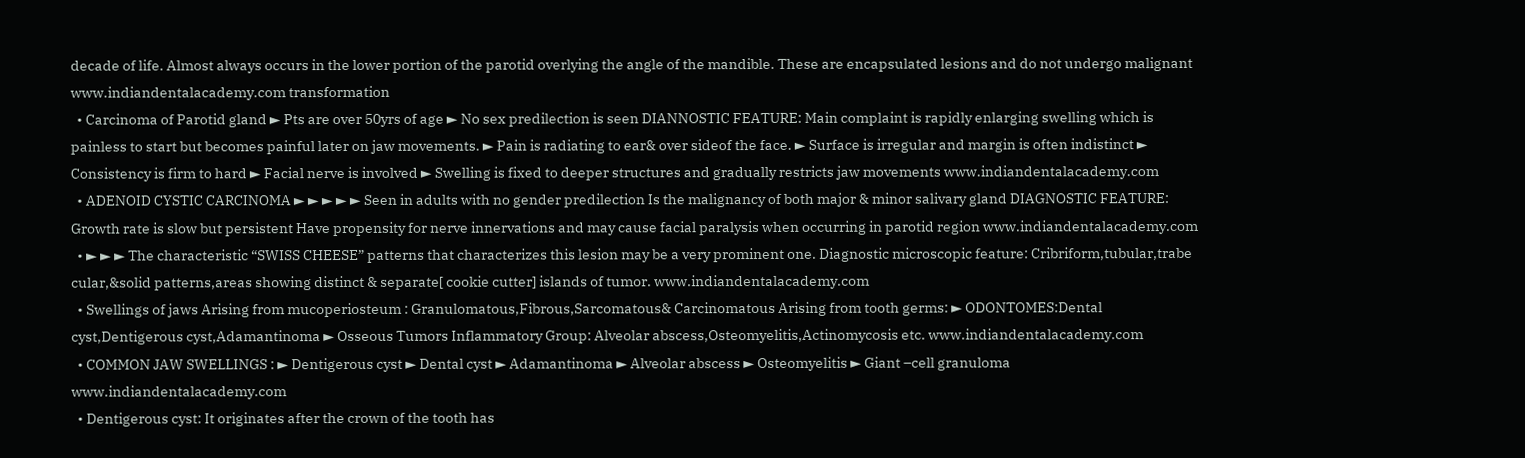decade of life. Almost always occurs in the lower portion of the parotid overlying the angle of the mandible. These are encapsulated lesions and do not undergo malignant www.indiandentalacademy.com transformation
  • Carcinoma of Parotid gland ► Pts are over 50yrs of age ► No sex predilection is seen DIANNOSTIC FEATURE: Main complaint is rapidly enlarging swelling which is painless to start but becomes painful later on jaw movements. ► Pain is radiating to ear& over sideof the face. ► Surface is irregular and margin is often indistinct ► Consistency is firm to hard ► Facial nerve is involved ► Swelling is fixed to deeper structures and gradually restricts jaw movements www.indiandentalacademy.com
  • ADENOID CYSTIC CARCINOMA ► ► ► ► ► Seen in adults with no gender predilection Is the malignancy of both major & minor salivary gland DIAGNOSTIC FEATURE: Growth rate is slow but persistent Have propensity for nerve innervations and may cause facial paralysis when occurring in parotid region www.indiandentalacademy.com
  • ► ► ► The characteristic “SWISS CHEESE” patterns that characterizes this lesion may be a very prominent one. Diagnostic microscopic feature: Cribriform,tubular,trabe cular,&solid patterns,areas showing distinct & separate[ cookie cutter] islands of tumor. www.indiandentalacademy.com
  • Swellings of jaws Arising from mucoperiosteum : Granulomatous,Fibrous,Sarcomatous& Carcinomatous Arising from tooth germs: ► ODONTOMES:Dental cyst,Dentigerous cyst,Adamantinoma ► Osseous Tumors Inflammatory Group: Alveolar abscess,Osteomyelitis,Actinomycosis etc. www.indiandentalacademy.com
  • COMMON JAW SWELLINGS : ► Dentigerous cyst ► Dental cyst ► Adamantinoma ► Alveolar abscess ► Osteomyelitis ► Giant –cell granuloma www.indiandentalacademy.com
  • Dentigerous cyst: It originates after the crown of the tooth has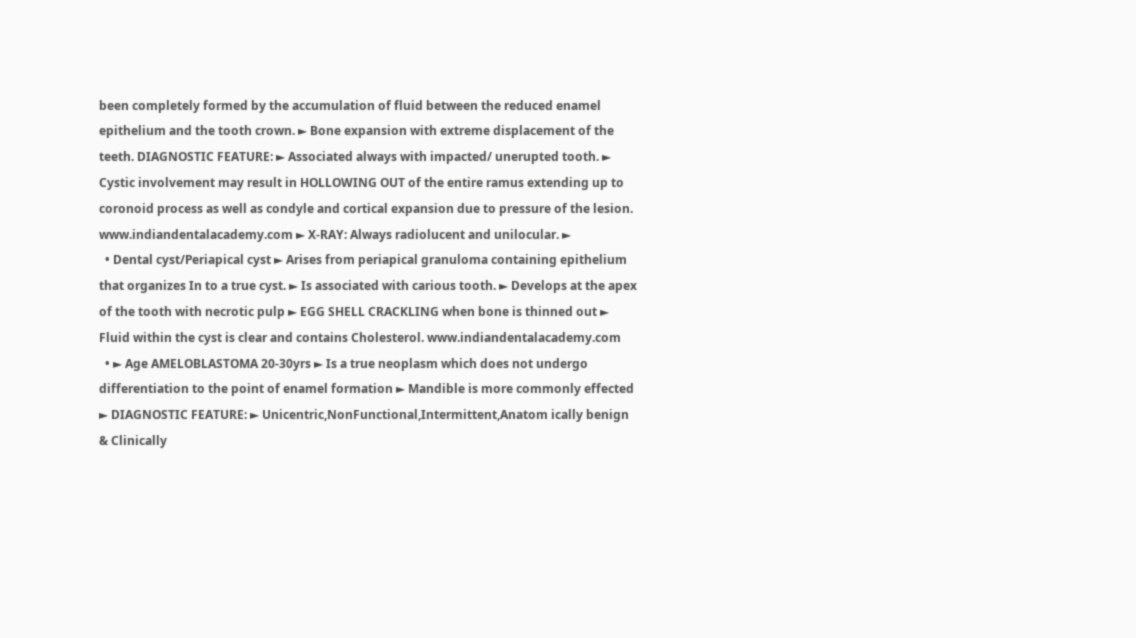been completely formed by the accumulation of fluid between the reduced enamel epithelium and the tooth crown. ► Bone expansion with extreme displacement of the teeth. DIAGNOSTIC FEATURE: ► Associated always with impacted/ unerupted tooth. ► Cystic involvement may result in HOLLOWING OUT of the entire ramus extending up to coronoid process as well as condyle and cortical expansion due to pressure of the lesion. www.indiandentalacademy.com ► X-RAY: Always radiolucent and unilocular. ►
  • Dental cyst/Periapical cyst ► Arises from periapical granuloma containing epithelium that organizes In to a true cyst. ► Is associated with carious tooth. ► Develops at the apex of the tooth with necrotic pulp ► EGG SHELL CRACKLING when bone is thinned out ► Fluid within the cyst is clear and contains Cholesterol. www.indiandentalacademy.com
  • ► Age AMELOBLASTOMA 20-30yrs ► Is a true neoplasm which does not undergo differentiation to the point of enamel formation ► Mandible is more commonly effected ► DIAGNOSTIC FEATURE: ► Unicentric,NonFunctional,Intermittent,Anatom ically benign & Clinically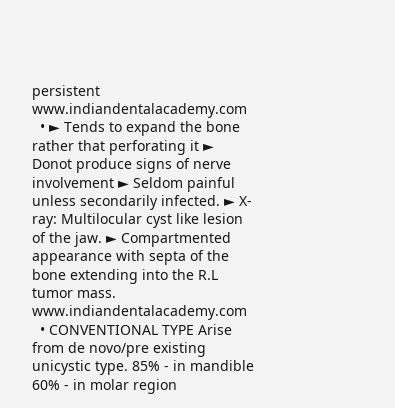persistent www.indiandentalacademy.com
  • ► Tends to expand the bone rather that perforating it ► Donot produce signs of nerve involvement ► Seldom painful unless secondarily infected. ► X-ray: Multilocular cyst like lesion of the jaw. ► Compartmented appearance with septa of the bone extending into the R.L tumor mass. www.indiandentalacademy.com
  • CONVENTIONAL TYPE Arise from de novo/pre existing unicystic type. 85% - in mandible 60% - in molar region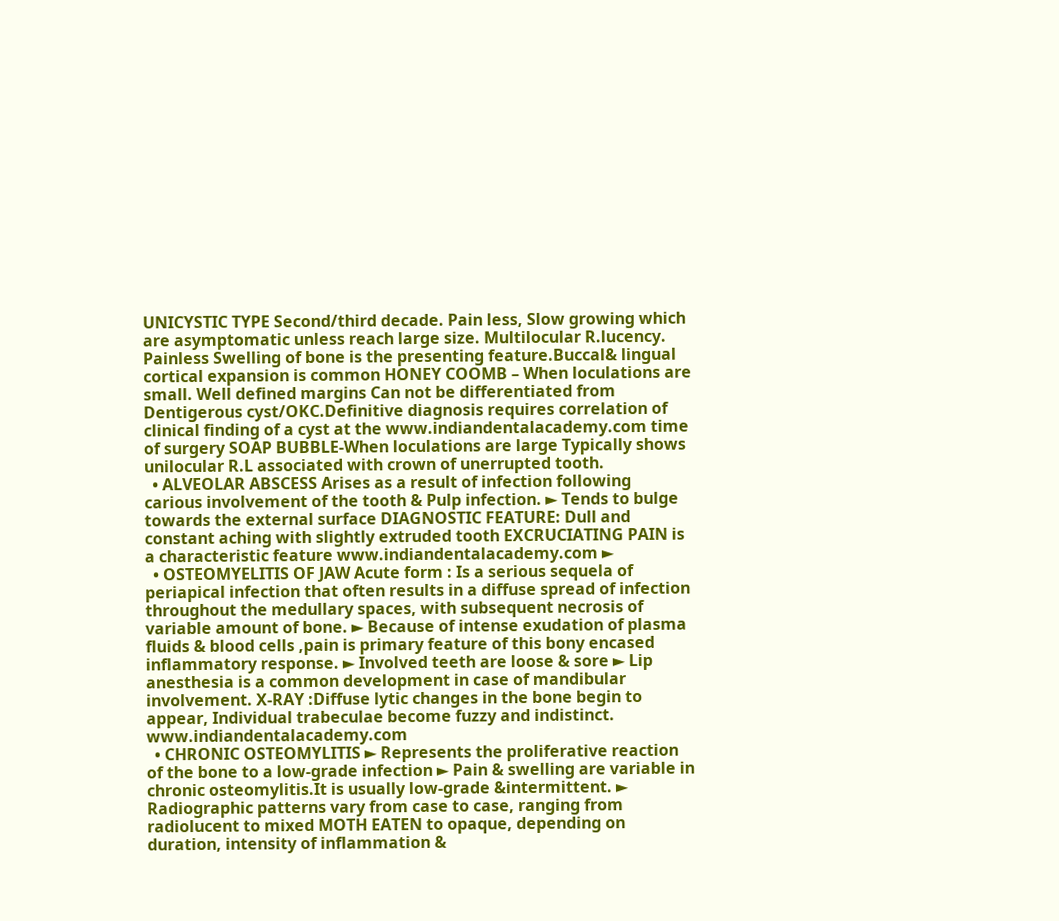UNICYSTIC TYPE Second/third decade. Pain less, Slow growing which are asymptomatic unless reach large size. Multilocular R.lucency. Painless Swelling of bone is the presenting feature.Buccal& lingual cortical expansion is common HONEY COOMB – When loculations are small. Well defined margins Can not be differentiated from Dentigerous cyst/OKC.Definitive diagnosis requires correlation of clinical finding of a cyst at the www.indiandentalacademy.com time of surgery SOAP BUBBLE-When loculations are large Typically shows unilocular R.L associated with crown of unerrupted tooth.
  • ALVEOLAR ABSCESS Arises as a result of infection following carious involvement of the tooth & Pulp infection. ► Tends to bulge towards the external surface DIAGNOSTIC FEATURE: Dull and constant aching with slightly extruded tooth EXCRUCIATING PAIN is a characteristic feature www.indiandentalacademy.com ►
  • OSTEOMYELITIS OF JAW Acute form : Is a serious sequela of periapical infection that often results in a diffuse spread of infection throughout the medullary spaces, with subsequent necrosis of variable amount of bone. ► Because of intense exudation of plasma fluids & blood cells ,pain is primary feature of this bony encased inflammatory response. ► Involved teeth are loose & sore ► Lip anesthesia is a common development in case of mandibular involvement. X-RAY :Diffuse lytic changes in the bone begin to appear, Individual trabeculae become fuzzy and indistinct. www.indiandentalacademy.com
  • CHRONIC OSTEOMYLITIS ► Represents the proliferative reaction of the bone to a low-grade infection ► Pain & swelling are variable in chronic osteomylitis.It is usually low-grade &intermittent. ► Radiographic patterns vary from case to case, ranging from radiolucent to mixed MOTH EATEN to opaque, depending on duration, intensity of inflammation &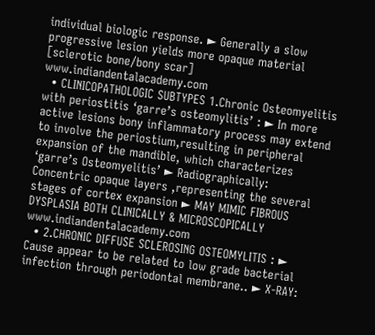individual biologic response. ► Generally a slow progressive lesion yields more opaque material [sclerotic bone/bony scar] www.indiandentalacademy.com
  • CLINICOPATHOLOGIC SUBTYPES 1.Chronic Osteomyelitis with periostitis ‘garre’s osteomylitis’ : ► In more active lesions bony inflammatory process may extend to involve the periostium,resulting in peripheral expansion of the mandible, which characterizes ‘garre’s Osteomyelitis’ ► Radiographically: Concentric opaque layers ,representing the several stages of cortex expansion ► MAY MIMIC FIBROUS DYSPLASIA BOTH CLINICALLY & MICROSCOPICALLY www.indiandentalacademy.com
  • 2.CHRONIC DIFFUSE SCLEROSING OSTEOMYLITIS : ► Cause appear to be related to low grade bacterial infection through periodontal membrane.. ► X-RAY: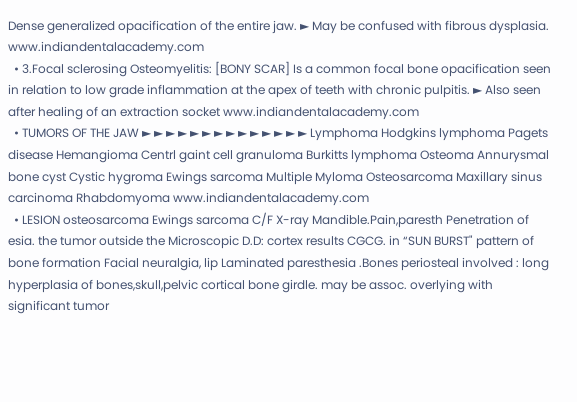Dense generalized opacification of the entire jaw. ► May be confused with fibrous dysplasia. www.indiandentalacademy.com
  • 3.Focal sclerosing Osteomyelitis: [BONY SCAR] Is a common focal bone opacification seen in relation to low grade inflammation at the apex of teeth with chronic pulpitis. ► Also seen after healing of an extraction socket www.indiandentalacademy.com
  • TUMORS OF THE JAW ► ► ► ► ► ► ► ► ► ► ► ► ► ► Lymphoma Hodgkins lymphoma Pagets disease Hemangioma Centrl gaint cell granuloma Burkitts lymphoma Osteoma Annurysmal bone cyst Cystic hygroma Ewings sarcoma Multiple Myloma Osteosarcoma Maxillary sinus carcinoma Rhabdomyoma www.indiandentalacademy.com
  • LESION osteosarcoma Ewings sarcoma C/F X-ray Mandible.Pain,paresth Penetration of esia. the tumor outside the Microscopic D.D: cortex results CGCG. in “SUN BURST" pattern of bone formation Facial neuralgia, lip Laminated paresthesia .Bones periosteal involved : long hyperplasia of bones,skull,pelvic cortical bone girdle. may be assoc. overlying with significant tumor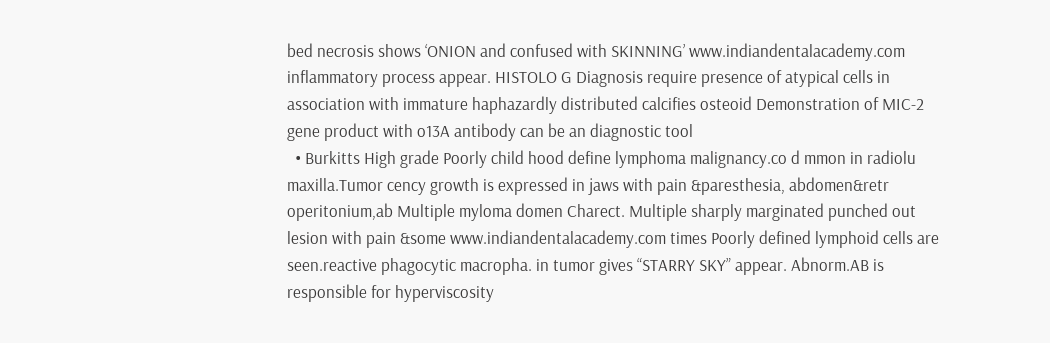bed necrosis shows ‘ONION and confused with SKINNING’ www.indiandentalacademy.com inflammatory process appear. HISTOLO G Diagnosis require presence of atypical cells in association with immature haphazardly distributed calcifies osteoid Demonstration of MIC-2 gene product with o13A antibody can be an diagnostic tool
  • Burkitts High grade Poorly child hood define lymphoma malignancy.co d mmon in radiolu maxilla.Tumor cency growth is expressed in jaws with pain &paresthesia, abdomen&retr operitonium,ab Multiple myloma domen Charect. Multiple sharply marginated punched out lesion with pain &some www.indiandentalacademy.com times Poorly defined lymphoid cells are seen.reactive phagocytic macropha. in tumor gives “STARRY SKY” appear. Abnorm.AB is responsible for hyperviscosity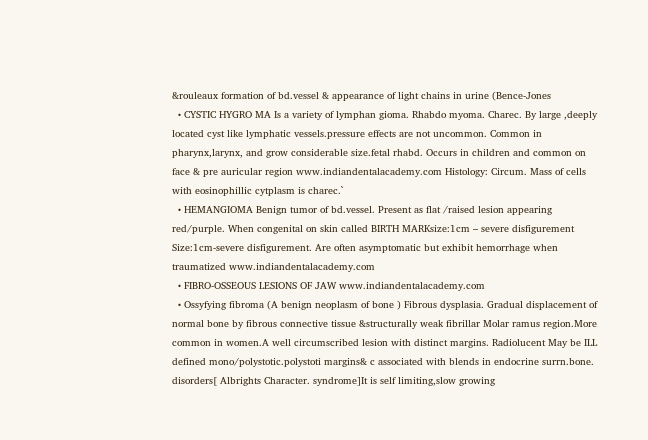&rouleaux formation of bd.vessel & appearance of light chains in urine (Bence-Jones
  • CYSTIC HYGRO MA Is a variety of lymphan gioma. Rhabdo myoma. Charec. By large ,deeply located cyst like lymphatic vessels.pressure effects are not uncommon. Common in pharynx,larynx, and grow considerable size.fetal rhabd. Occurs in children and common on face & pre auricular region www.indiandentalacademy.com Histology: Circum. Mass of cells with eosinophillic cytplasm is charec.`
  • HEMANGIOMA Benign tumor of bd.vessel. Present as flat /raised lesion appearing red/purple. When congenital on skin called BIRTH MARKsize:1cm – severe disfigurement Size:1cm-severe disfigurement. Are often asymptomatic but exhibit hemorrhage when traumatized www.indiandentalacademy.com
  • FIBRO-OSSEOUS LESIONS OF JAW www.indiandentalacademy.com
  • Ossyfying fibroma (A benign neoplasm of bone ) Fibrous dysplasia. Gradual displacement of normal bone by fibrous connective tissue &structurally weak fibrillar Molar ramus region.More common in women.A well circumscribed lesion with distinct margins. Radiolucent May be ILL defined mono/polystotic.polystoti margins& c associated with blends in endocrine surrn.bone. disorders[ Albrights Character. syndrome]It is self limiting,slow growing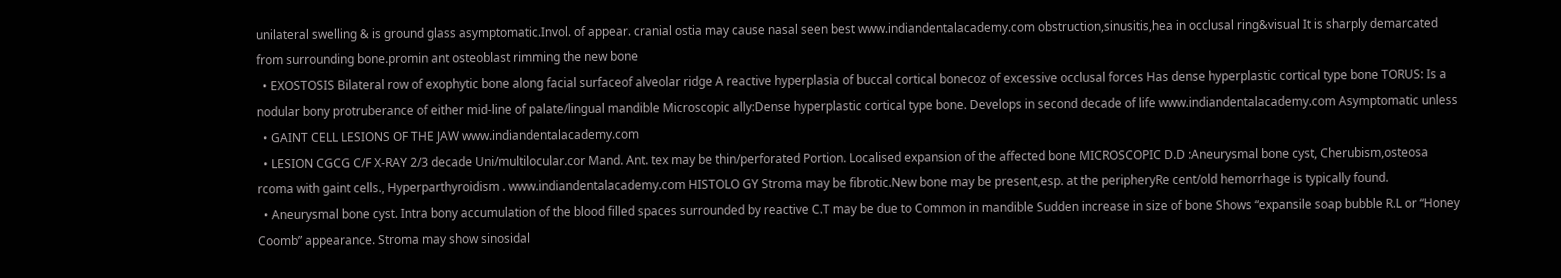unilateral swelling & is ground glass asymptomatic.Invol. of appear. cranial ostia may cause nasal seen best www.indiandentalacademy.com obstruction,sinusitis,hea in occlusal ring&visual It is sharply demarcated from surrounding bone.promin ant osteoblast rimming the new bone
  • EXOSTOSIS Bilateral row of exophytic bone along facial surfaceof alveolar ridge A reactive hyperplasia of buccal cortical bonecoz of excessive occlusal forces Has dense hyperplastic cortical type bone TORUS: Is a nodular bony protruberance of either mid-line of palate/lingual mandible Microscopic ally:Dense hyperplastic cortical type bone. Develops in second decade of life www.indiandentalacademy.com Asymptomatic unless
  • GAINT CELL LESIONS OF THE JAW www.indiandentalacademy.com
  • LESION CGCG C/F X-RAY 2/3 decade Uni/multilocular.cor Mand. Ant. tex may be thin/perforated Portion. Localised expansion of the affected bone MICROSCOPIC D.D :Aneurysmal bone cyst, Cherubism,osteosa rcoma with gaint cells., Hyperparthyroidism . www.indiandentalacademy.com HISTOLO GY Stroma may be fibrotic.New bone may be present,esp. at the peripheryRe cent/old hemorrhage is typically found.
  • Aneurysmal bone cyst. Intra bony accumulation of the blood filled spaces surrounded by reactive C.T may be due to Common in mandible Sudden increase in size of bone Shows “expansile soap bubble R.L or “Honey Coomb” appearance. Stroma may show sinosidal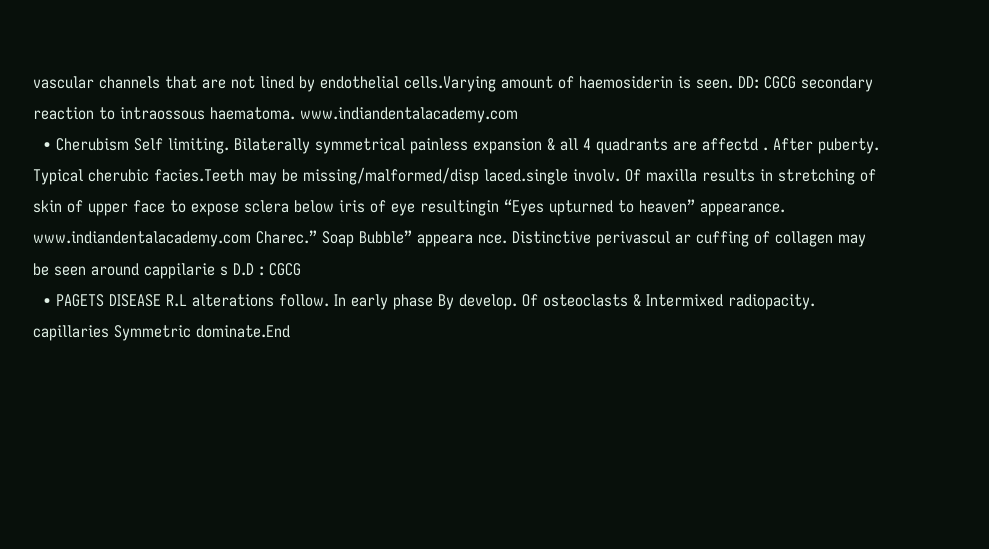vascular channels that are not lined by endothelial cells.Varying amount of haemosiderin is seen. DD: CGCG secondary reaction to intraossous haematoma. www.indiandentalacademy.com
  • Cherubism Self limiting. Bilaterally symmetrical painless expansion & all 4 quadrants are affectd . After puberty. Typical cherubic facies.Teeth may be missing/malformed/disp laced.single involv. Of maxilla results in stretching of skin of upper face to expose sclera below iris of eye resultingin “Eyes upturned to heaven” appearance. www.indiandentalacademy.com Charec.” Soap Bubble” appeara nce. Distinctive perivascul ar cuffing of collagen may be seen around cappilarie s D.D : CGCG
  • PAGETS DISEASE R.L alterations follow. In early phase By develop. Of osteoclasts & Intermixed radiopacity. capillaries Symmetric dominate.End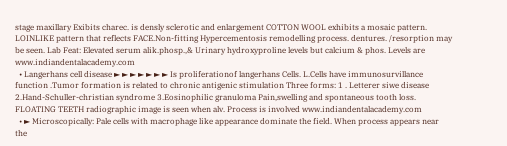stage maxillary Exibits charec. is densly sclerotic and enlargement COTTON WOOL exhibits a mosaic pattern. LOINLIKE pattern that reflects FACE.Non-fitting Hypercementosis remodelling process. dentures. /resorption may be seen. Lab Feat: Elevated serum alik.phosp.,& Urinary hydroxyproline levels but calcium & phos. Levels are www.indiandentalacademy.com
  • Langerhans cell disease ► ► ► ► ► ► ► Is proliferationof langerhans Cells. L.Cells have immunosurvillance function .Tumor formation is related to chronic antigenic stimulation Three forms: 1 . Letterer siwe disease 2.Hand-Schuller-christian syndrome 3.Eosinophilic granuloma Pain,swelling and spontaneous tooth loss. FLOATING TEETH radiographic image is seen when alv. Process is involved www.indiandentalacademy.com
  • ► Microscopically: Pale cells with macrophage like appearance dominate the field. When process appears near the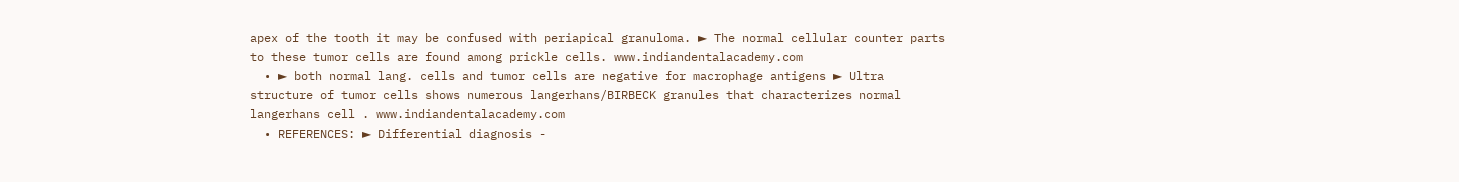apex of the tooth it may be confused with periapical granuloma. ► The normal cellular counter parts to these tumor cells are found among prickle cells. www.indiandentalacademy.com
  • ► both normal lang. cells and tumor cells are negative for macrophage antigens ► Ultra structure of tumor cells shows numerous langerhans/BIRBECK granules that characterizes normal langerhans cell . www.indiandentalacademy.com
  • REFERENCES: ► Differential diagnosis -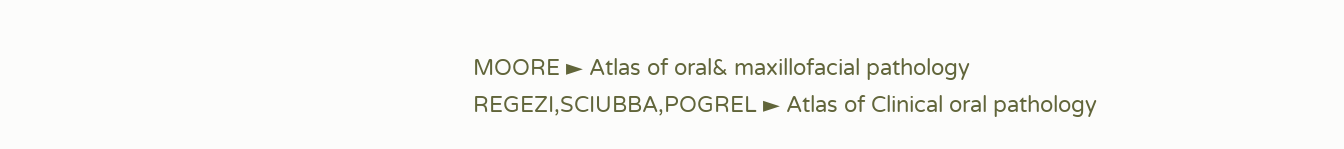MOORE ► Atlas of oral& maxillofacial pathology REGEZI,SCIUBBA,POGREL ► Atlas of Clinical oral pathology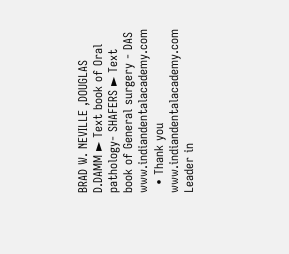BRAD W. NEVILLE ,DOUGLAS D.DAMM ► Text book of Oral pathology- SHAFERS ► Text book of General surgery - DAS www.indiandentalacademy.com
  • Thank you www.indiandentalacademy.com Leader in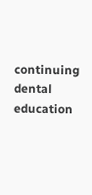continuing dental education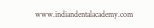www.indiandentalacademy.com